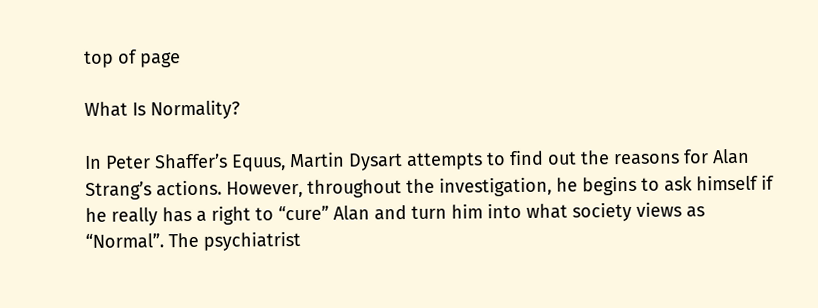top of page

What Is Normality?

In Peter Shaffer’s Equus, Martin Dysart attempts to find out the reasons for Alan Strang’s actions. However, throughout the investigation, he begins to ask himself if he really has a right to “cure” Alan and turn him into what society views as “Normal”. The psychiatrist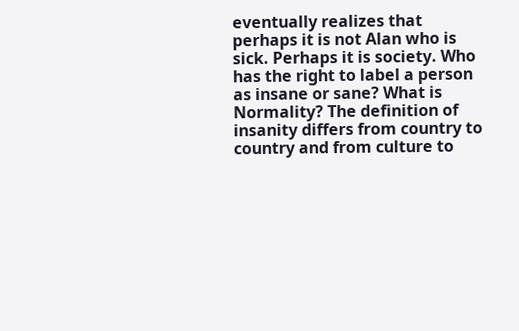eventually realizes that perhaps it is not Alan who is sick. Perhaps it is society. Who has the right to label a person as insane or sane? What is Normality? The definition of insanity differs from country to country and from culture to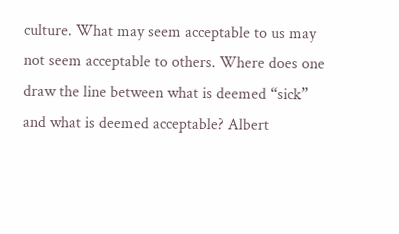culture. What may seem acceptable to us may not seem acceptable to others. Where does one draw the line between what is deemed “sick” and what is deemed acceptable? Albert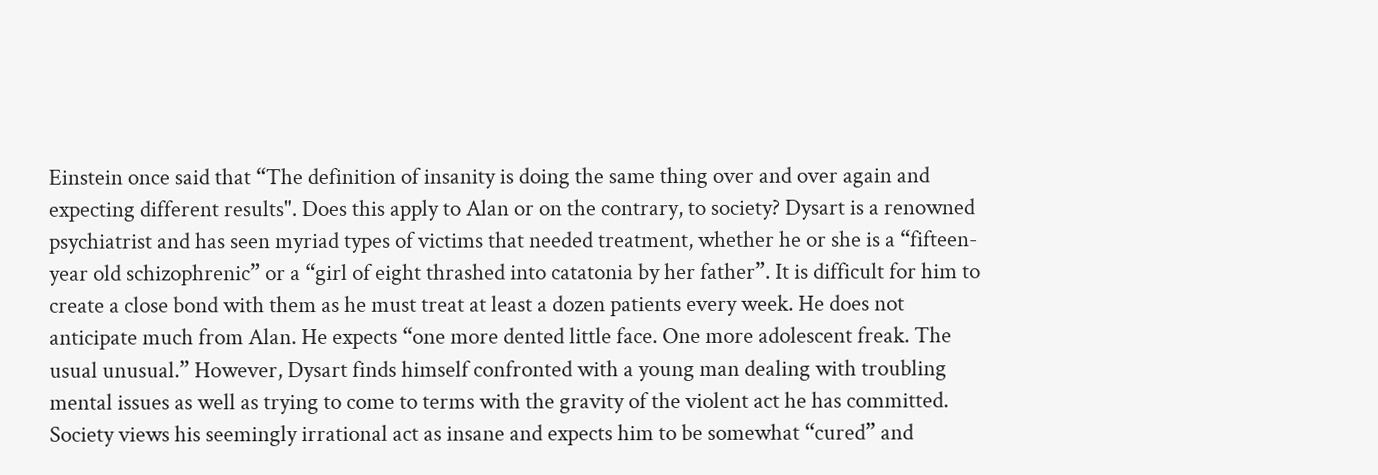Einstein once said that “The definition of insanity is doing the same thing over and over again and expecting different results". Does this apply to Alan or on the contrary, to society? Dysart is a renowned psychiatrist and has seen myriad types of victims that needed treatment, whether he or she is a “fifteen-year old schizophrenic” or a “girl of eight thrashed into catatonia by her father”. It is difficult for him to create a close bond with them as he must treat at least a dozen patients every week. He does not anticipate much from Alan. He expects “one more dented little face. One more adolescent freak. The usual unusual.” However, Dysart finds himself confronted with a young man dealing with troubling mental issues as well as trying to come to terms with the gravity of the violent act he has committed. Society views his seemingly irrational act as insane and expects him to be somewhat “cured” and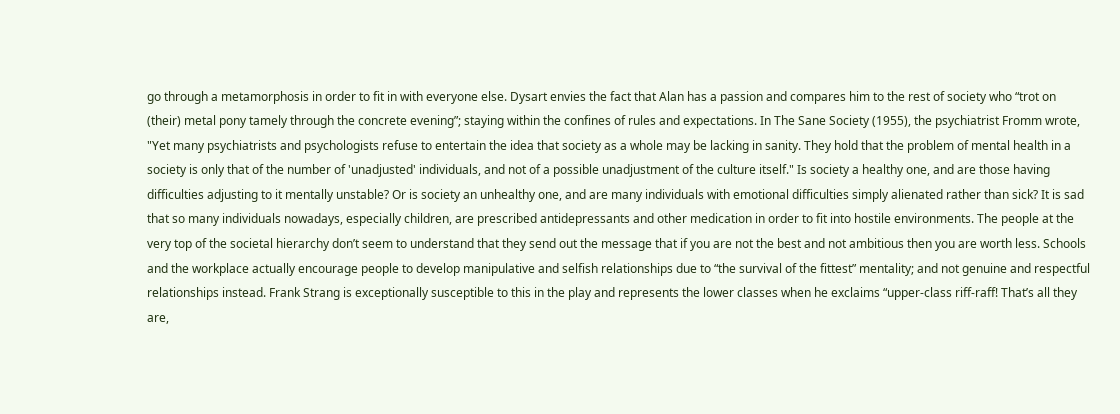go through a metamorphosis in order to fit in with everyone else. Dysart envies the fact that Alan has a passion and compares him to the rest of society who “trot on (their) metal pony tamely through the concrete evening”; staying within the confines of rules and expectations. In The Sane Society (1955), the psychiatrist Fromm wrote, "Yet many psychiatrists and psychologists refuse to entertain the idea that society as a whole may be lacking in sanity. They hold that the problem of mental health in a society is only that of the number of 'unadjusted' individuals, and not of a possible unadjustment of the culture itself." Is society a healthy one, and are those having difficulties adjusting to it mentally unstable? Or is society an unhealthy one, and are many individuals with emotional difficulties simply alienated rather than sick? It is sad that so many individuals nowadays, especially children, are prescribed antidepressants and other medication in order to fit into hostile environments. The people at the very top of the societal hierarchy don’t seem to understand that they send out the message that if you are not the best and not ambitious then you are worth less. Schools and the workplace actually encourage people to develop manipulative and selfish relationships due to “the survival of the fittest” mentality; and not genuine and respectful relationships instead. Frank Strang is exceptionally susceptible to this in the play and represents the lower classes when he exclaims “upper-class riff-raff! That’s all they are,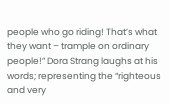people who go riding! That’s what they want – trample on ordinary people!” Dora Strang laughs at his words; representing the “righteous and very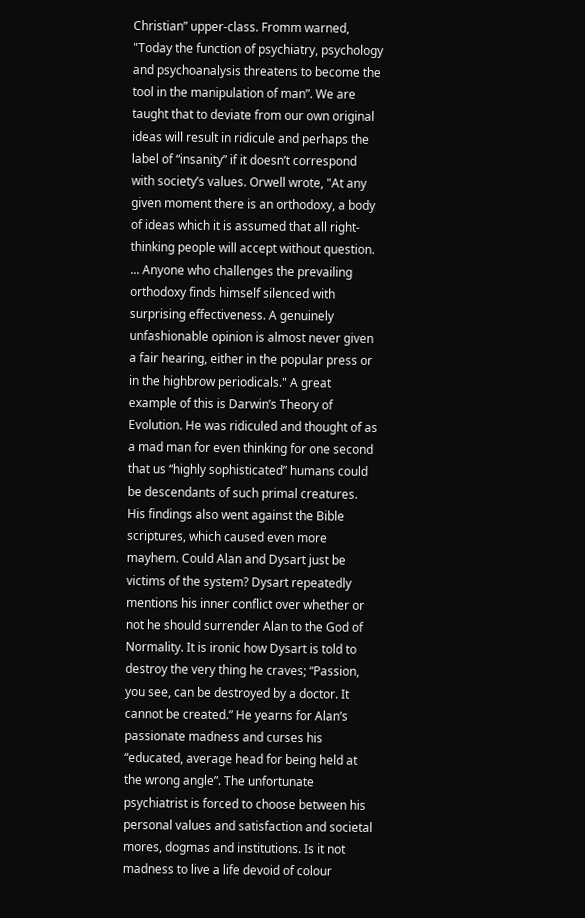Christian” upper-class. Fromm warned, "Today the function of psychiatry, psychology and psychoanalysis threatens to become the tool in the manipulation of man”. We are taught that to deviate from our own original ideas will result in ridicule and perhaps the label of “insanity” if it doesn’t correspond with society’s values. Orwell wrote, "At any given moment there is an orthodoxy, a body of ideas which it is assumed that all right-thinking people will accept without question. ... Anyone who challenges the prevailing orthodoxy finds himself silenced with surprising effectiveness. A genuinely unfashionable opinion is almost never given a fair hearing, either in the popular press or in the highbrow periodicals." A great example of this is Darwin’s Theory of Evolution. He was ridiculed and thought of as a mad man for even thinking for one second that us “highly sophisticated” humans could be descendants of such primal creatures. His findings also went against the Bible scriptures, which caused even more mayhem. Could Alan and Dysart just be victims of the system? Dysart repeatedly mentions his inner conflict over whether or not he should surrender Alan to the God of Normality. It is ironic how Dysart is told to destroy the very thing he craves; “Passion, you see, can be destroyed by a doctor. It cannot be created.” He yearns for Alan’s passionate madness and curses his “educated, average head for being held at the wrong angle”. The unfortunate psychiatrist is forced to choose between his personal values and satisfaction and societal mores, dogmas and institutions. Is it not madness to live a life devoid of colour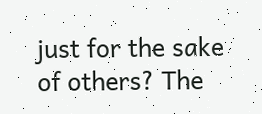just for the sake of others? The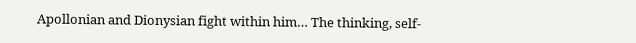Apollonian and Dionysian fight within him… The thinking, self-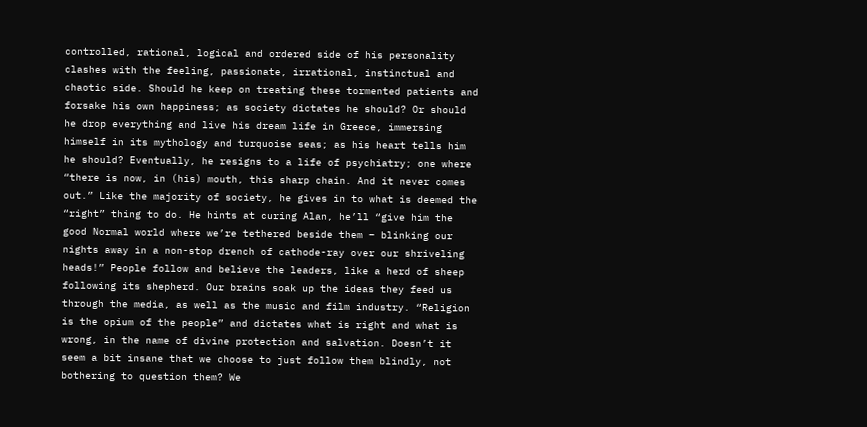controlled, rational, logical and ordered side of his personality clashes with the feeling, passionate, irrational, instinctual and chaotic side. Should he keep on treating these tormented patients and forsake his own happiness; as society dictates he should? Or should he drop everything and live his dream life in Greece, immersing himself in its mythology and turquoise seas; as his heart tells him he should? Eventually, he resigns to a life of psychiatry; one where “there is now, in (his) mouth, this sharp chain. And it never comes out.” Like the majority of society, he gives in to what is deemed the “right” thing to do. He hints at curing Alan, he’ll “give him the good Normal world where we’re tethered beside them – blinking our nights away in a non-stop drench of cathode-ray over our shriveling heads!” People follow and believe the leaders, like a herd of sheep following its shepherd. Our brains soak up the ideas they feed us through the media, as well as the music and film industry. “Religion is the opium of the people” and dictates what is right and what is wrong, in the name of divine protection and salvation. Doesn’t it seem a bit insane that we choose to just follow them blindly, not bothering to question them? We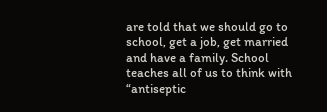are told that we should go to school, get a job, get married and have a family. School teaches all of us to think with “antiseptic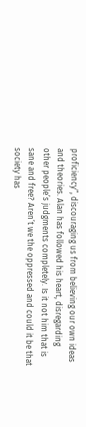proficiency”, discouraging us from believing our own ideas and theories. Alan has followed his heart, disregarding other people’s judgments completely. Is it not him that is sane and free? Aren’t we the oppressed and could it be that society has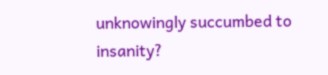unknowingly succumbed to insanity?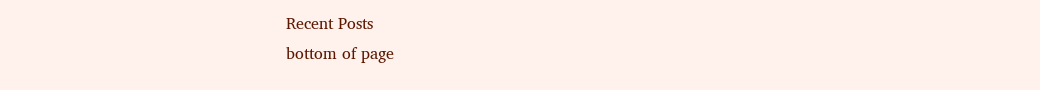Recent Posts
bottom of page